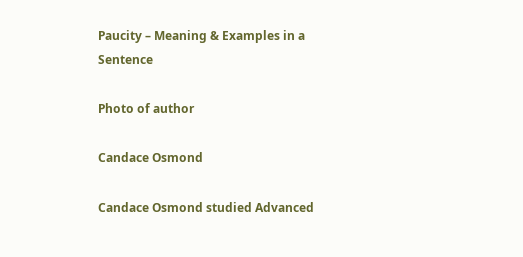Paucity – Meaning & Examples in a Sentence

Photo of author

Candace Osmond

Candace Osmond studied Advanced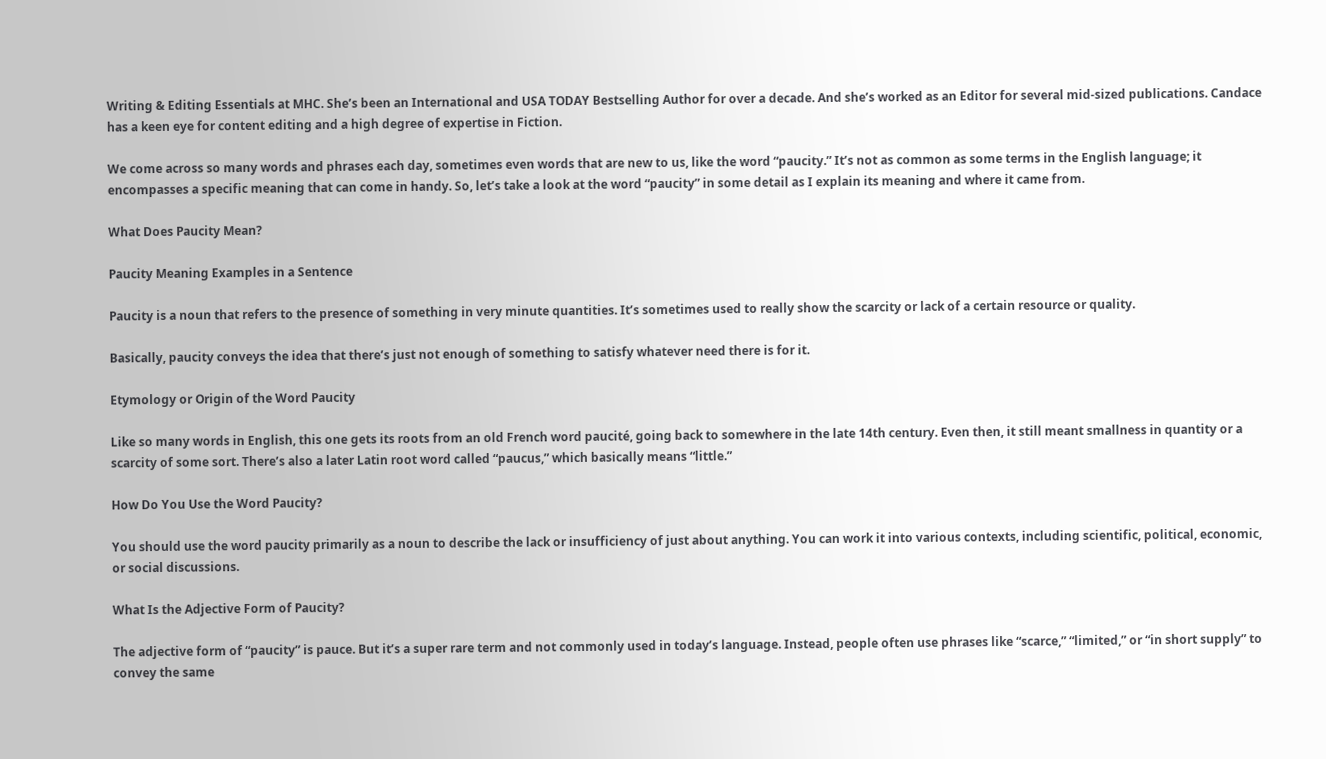Writing & Editing Essentials at MHC. She’s been an International and USA TODAY Bestselling Author for over a decade. And she’s worked as an Editor for several mid-sized publications. Candace has a keen eye for content editing and a high degree of expertise in Fiction.

We come across so many words and phrases each day, sometimes even words that are new to us, like the word “paucity.” It’s not as common as some terms in the English language; it encompasses a specific meaning that can come in handy. So, let’s take a look at the word “paucity” in some detail as I explain its meaning and where it came from.

What Does Paucity Mean?

Paucity Meaning Examples in a Sentence

Paucity is a noun that refers to the presence of something in very minute quantities. It’s sometimes used to really show the scarcity or lack of a certain resource or quality.

Basically, paucity conveys the idea that there’s just not enough of something to satisfy whatever need there is for it.

Etymology or Origin of the Word Paucity

Like so many words in English, this one gets its roots from an old French word paucité, going back to somewhere in the late 14th century. Even then, it still meant smallness in quantity or a scarcity of some sort. There’s also a later Latin root word called “paucus,” which basically means “little.”

How Do You Use the Word Paucity?

You should use the word paucity primarily as a noun to describe the lack or insufficiency of just about anything. You can work it into various contexts, including scientific, political, economic, or social discussions.

What Is the Adjective Form of Paucity?

The adjective form of “paucity” is pauce. But it’s a super rare term and not commonly used in today’s language. Instead, people often use phrases like “scarce,” “limited,” or “in short supply” to convey the same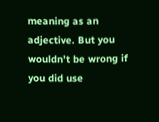meaning as an adjective. But you wouldn’t be wrong if you did use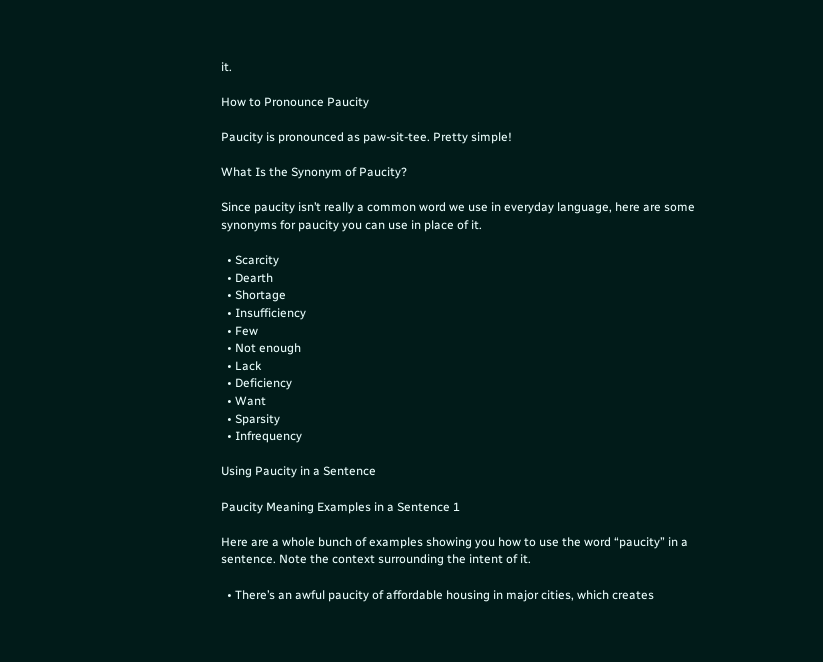it.

How to Pronounce Paucity

Paucity is pronounced as paw-sit-tee. Pretty simple!

What Is the Synonym of Paucity?

Since paucity isn’t really a common word we use in everyday language, here are some synonyms for paucity you can use in place of it.

  • Scarcity
  • Dearth
  • Shortage
  • Insufficiency
  • Few
  • Not enough
  • Lack
  • Deficiency
  • Want
  • Sparsity
  • Infrequency

Using Paucity in a Sentence

Paucity Meaning Examples in a Sentence 1

Here are a whole bunch of examples showing you how to use the word “paucity” in a sentence. Note the context surrounding the intent of it.

  • There’s an awful paucity of affordable housing in major cities, which creates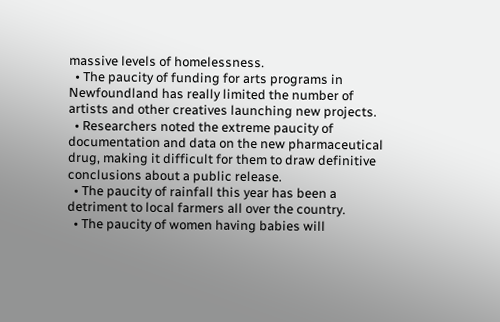massive levels of homelessness.
  • The paucity of funding for arts programs in Newfoundland has really limited the number of artists and other creatives launching new projects.
  • Researchers noted the extreme paucity of documentation and data on the new pharmaceutical drug, making it difficult for them to draw definitive conclusions about a public release.
  • The paucity of rainfall this year has been a detriment to local farmers all over the country.
  • The paucity of women having babies will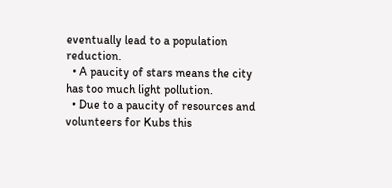eventually lead to a population reduction.
  • A paucity of stars means the city has too much light pollution.
  • Due to a paucity of resources and volunteers for Kubs this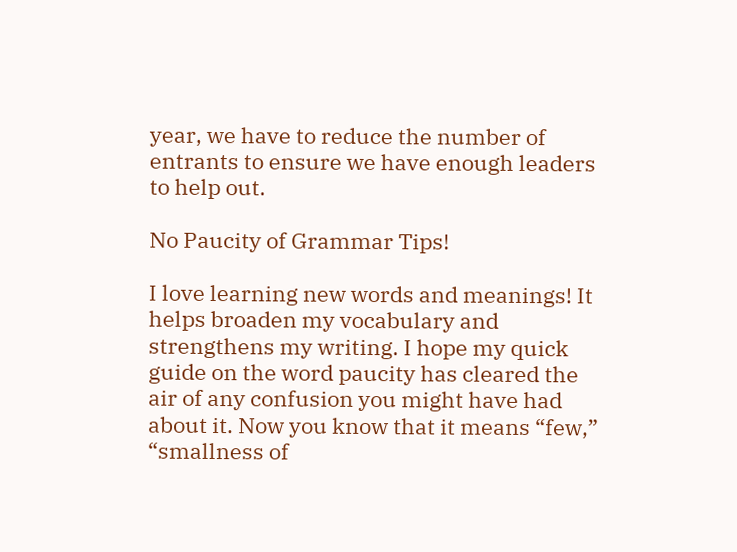year, we have to reduce the number of entrants to ensure we have enough leaders to help out.

No Paucity of Grammar Tips!

I love learning new words and meanings! It helps broaden my vocabulary and strengthens my writing. I hope my quick guide on the word paucity has cleared the air of any confusion you might have had about it. Now you know that it means “few,” “smallness of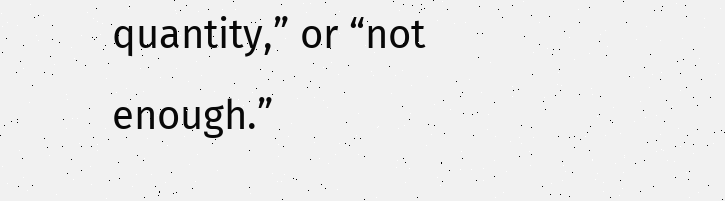quantity,” or “not enough.”